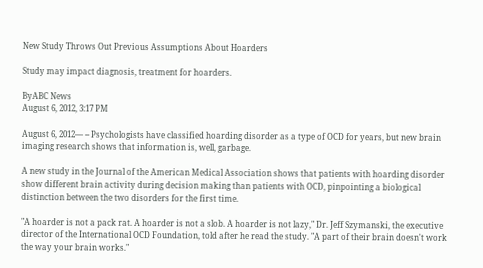New Study Throws Out Previous Assumptions About Hoarders

Study may impact diagnosis, treatment for hoarders.

ByABC News
August 6, 2012, 3:17 PM

August 6, 2012— -- Psychologists have classified hoarding disorder as a type of OCD for years, but new brain imaging research shows that information is, well, garbage.

A new study in the Journal of the American Medical Association shows that patients with hoarding disorder show different brain activity during decision making than patients with OCD, pinpointing a biological distinction between the two disorders for the first time.

"A hoarder is not a pack rat. A hoarder is not a slob. A hoarder is not lazy," Dr. Jeff Szymanski, the executive director of the International OCD Foundation, told after he read the study. "A part of their brain doesn't work the way your brain works."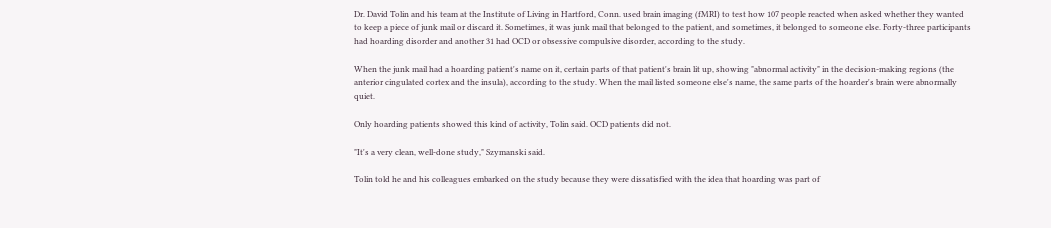Dr. David Tolin and his team at the Institute of Living in Hartford, Conn. used brain imaging (fMRI) to test how 107 people reacted when asked whether they wanted to keep a piece of junk mail or discard it. Sometimes, it was junk mail that belonged to the patient, and sometimes, it belonged to someone else. Forty-three participants had hoarding disorder and another 31 had OCD or obsessive compulsive disorder, according to the study.

When the junk mail had a hoarding patient's name on it, certain parts of that patient's brain lit up, showing "abnormal activity" in the decision-making regions (the anterior cingulated cortex and the insula), according to the study. When the mail listed someone else's name, the same parts of the hoarder's brain were abnormally quiet.

Only hoarding patients showed this kind of activity, Tolin said. OCD patients did not.

"It's a very clean, well-done study," Szymanski said.

Tolin told he and his colleagues embarked on the study because they were dissatisfied with the idea that hoarding was part of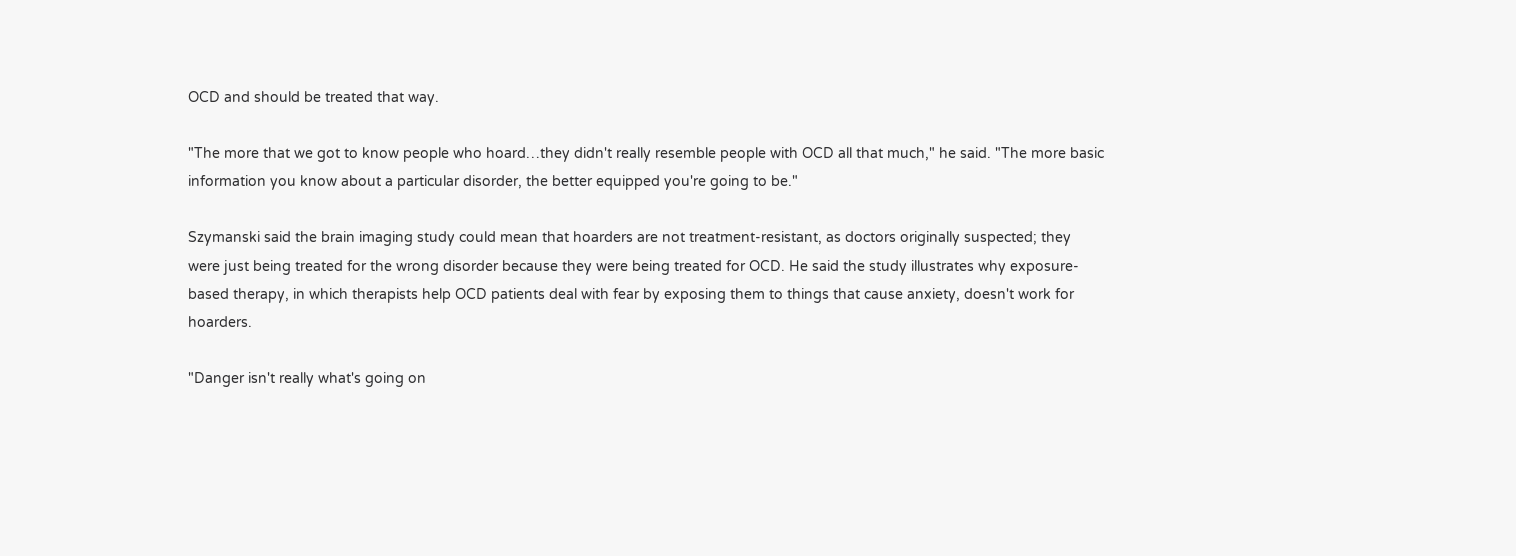OCD and should be treated that way.

"The more that we got to know people who hoard…they didn't really resemble people with OCD all that much," he said. "The more basic information you know about a particular disorder, the better equipped you're going to be."

Szymanski said the brain imaging study could mean that hoarders are not treatment-resistant, as doctors originally suspected; they were just being treated for the wrong disorder because they were being treated for OCD. He said the study illustrates why exposure-based therapy, in which therapists help OCD patients deal with fear by exposing them to things that cause anxiety, doesn't work for hoarders.

"Danger isn't really what's going on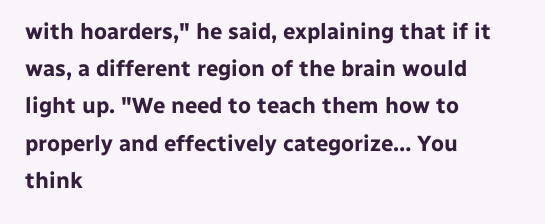with hoarders," he said, explaining that if it was, a different region of the brain would light up. "We need to teach them how to properly and effectively categorize… You think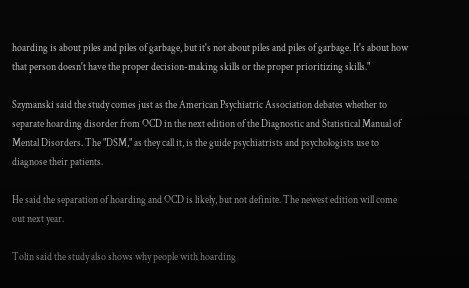hoarding is about piles and piles of garbage, but it's not about piles and piles of garbage. It's about how that person doesn't have the proper decision-making skills or the proper prioritizing skills."

Szymanski said the study comes just as the American Psychiatric Association debates whether to separate hoarding disorder from OCD in the next edition of the Diagnostic and Statistical Manual of Mental Disorders. The "DSM," as they call it, is the guide psychiatrists and psychologists use to diagnose their patients.

He said the separation of hoarding and OCD is likely, but not definite. The newest edition will come out next year.

Tolin said the study also shows why people with hoarding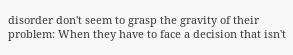disorder don't seem to grasp the gravity of their problem: When they have to face a decision that isn't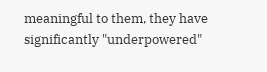meaningful to them, they have significantly "underpowered"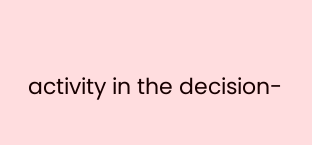activity in the decision-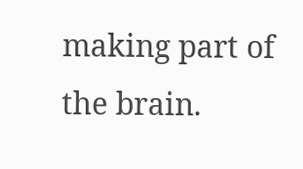making part of the brain.